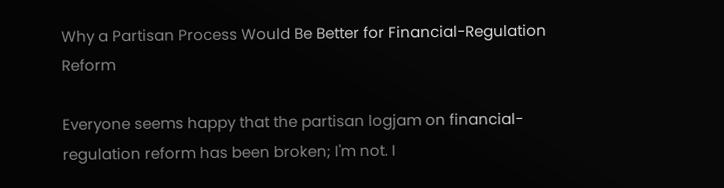Why a Partisan Process Would Be Better for Financial-Regulation Reform

Everyone seems happy that the partisan logjam on financial-regulation reform has been broken; I'm not. I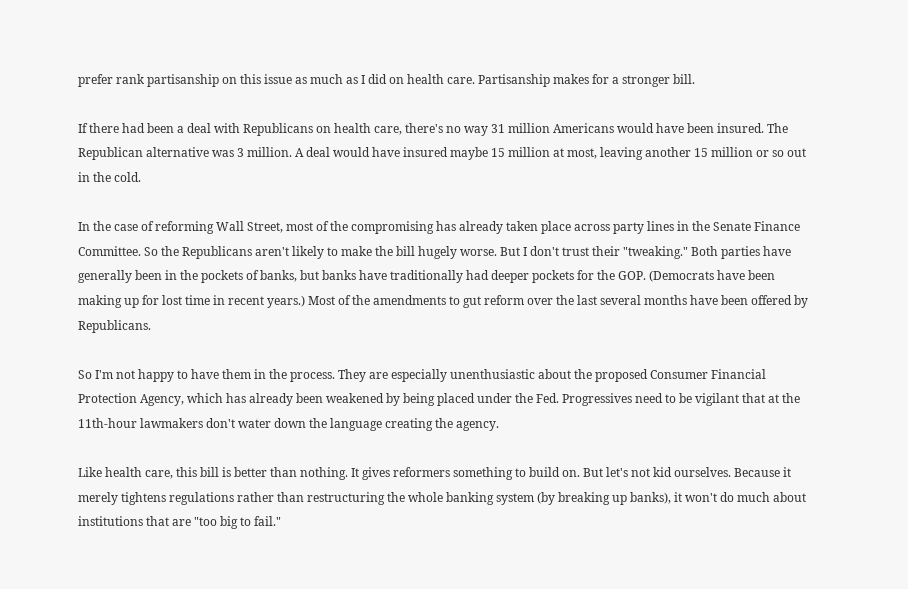prefer rank partisanship on this issue as much as I did on health care. Partisanship makes for a stronger bill.

If there had been a deal with Republicans on health care, there's no way 31 million Americans would have been insured. The Republican alternative was 3 million. A deal would have insured maybe 15 million at most, leaving another 15 million or so out in the cold.

In the case of reforming Wall Street, most of the compromising has already taken place across party lines in the Senate Finance Committee. So the Republicans aren't likely to make the bill hugely worse. But I don't trust their "tweaking." Both parties have generally been in the pockets of banks, but banks have traditionally had deeper pockets for the GOP. (Democrats have been making up for lost time in recent years.) Most of the amendments to gut reform over the last several months have been offered by Republicans.

So I'm not happy to have them in the process. They are especially unenthusiastic about the proposed Consumer Financial Protection Agency, which has already been weakened by being placed under the Fed. Progressives need to be vigilant that at the 11th-hour lawmakers don't water down the language creating the agency.

Like health care, this bill is better than nothing. It gives reformers something to build on. But let's not kid ourselves. Because it merely tightens regulations rather than restructuring the whole banking system (by breaking up banks), it won't do much about institutions that are "too big to fail."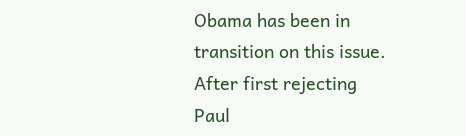Obama has been in transition on this issue. After first rejecting Paul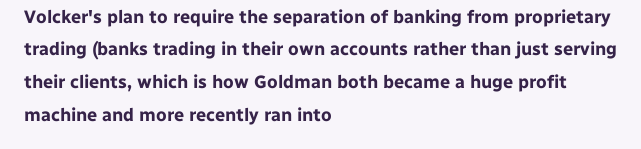Volcker's plan to require the separation of banking from proprietary trading (banks trading in their own accounts rather than just serving their clients, which is how Goldman both became a huge profit machine and more recently ran into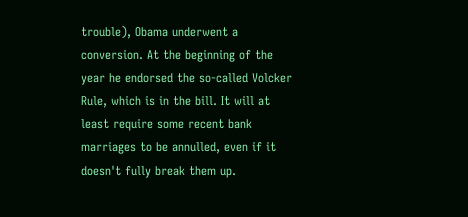trouble), Obama underwent a conversion. At the beginning of the year he endorsed the so-called Volcker Rule, which is in the bill. It will at least require some recent bank marriages to be annulled, even if it doesn't fully break them up.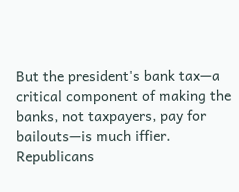But the president's bank tax—a critical component of making the banks, not taxpayers, pay for bailouts—is much iffier. Republicans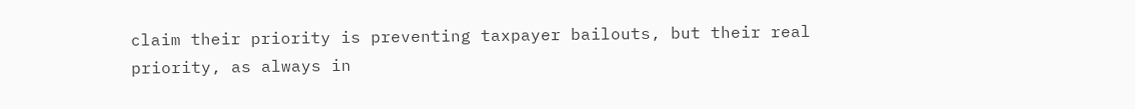claim their priority is preventing taxpayer bailouts, but their real priority, as always in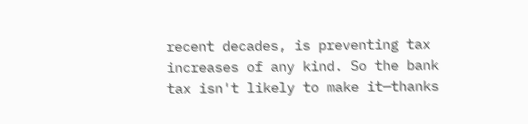recent decades, is preventing tax increases of any kind. So the bank tax isn't likely to make it—thanks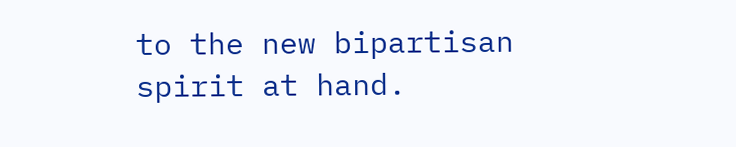to the new bipartisan spirit at hand.